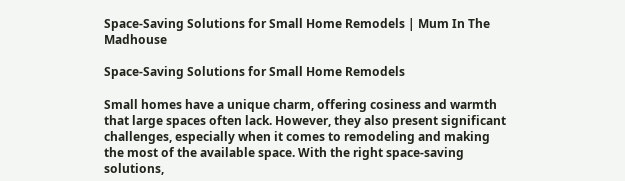Space-Saving Solutions for Small Home Remodels | Mum In The Madhouse

Space-Saving Solutions for Small Home Remodels

Small homes have a unique charm, offering cosiness and warmth that large spaces often lack. However, they also present significant challenges, especially when it comes to remodeling and making the most of the available space. With the right space-saving solutions,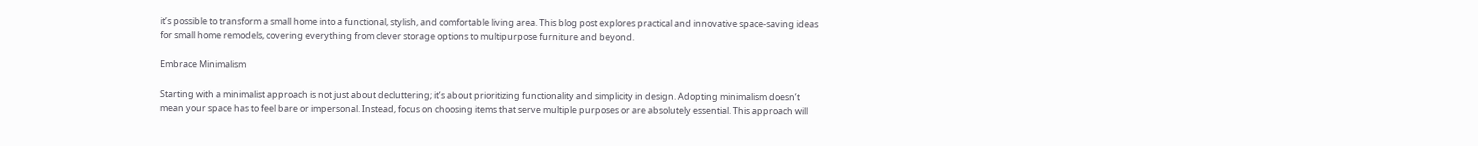it’s possible to transform a small home into a functional, stylish, and comfortable living area. This blog post explores practical and innovative space-saving ideas for small home remodels, covering everything from clever storage options to multipurpose furniture and beyond.

Embrace Minimalism

Starting with a minimalist approach is not just about decluttering; it’s about prioritizing functionality and simplicity in design. Adopting minimalism doesn’t mean your space has to feel bare or impersonal. Instead, focus on choosing items that serve multiple purposes or are absolutely essential. This approach will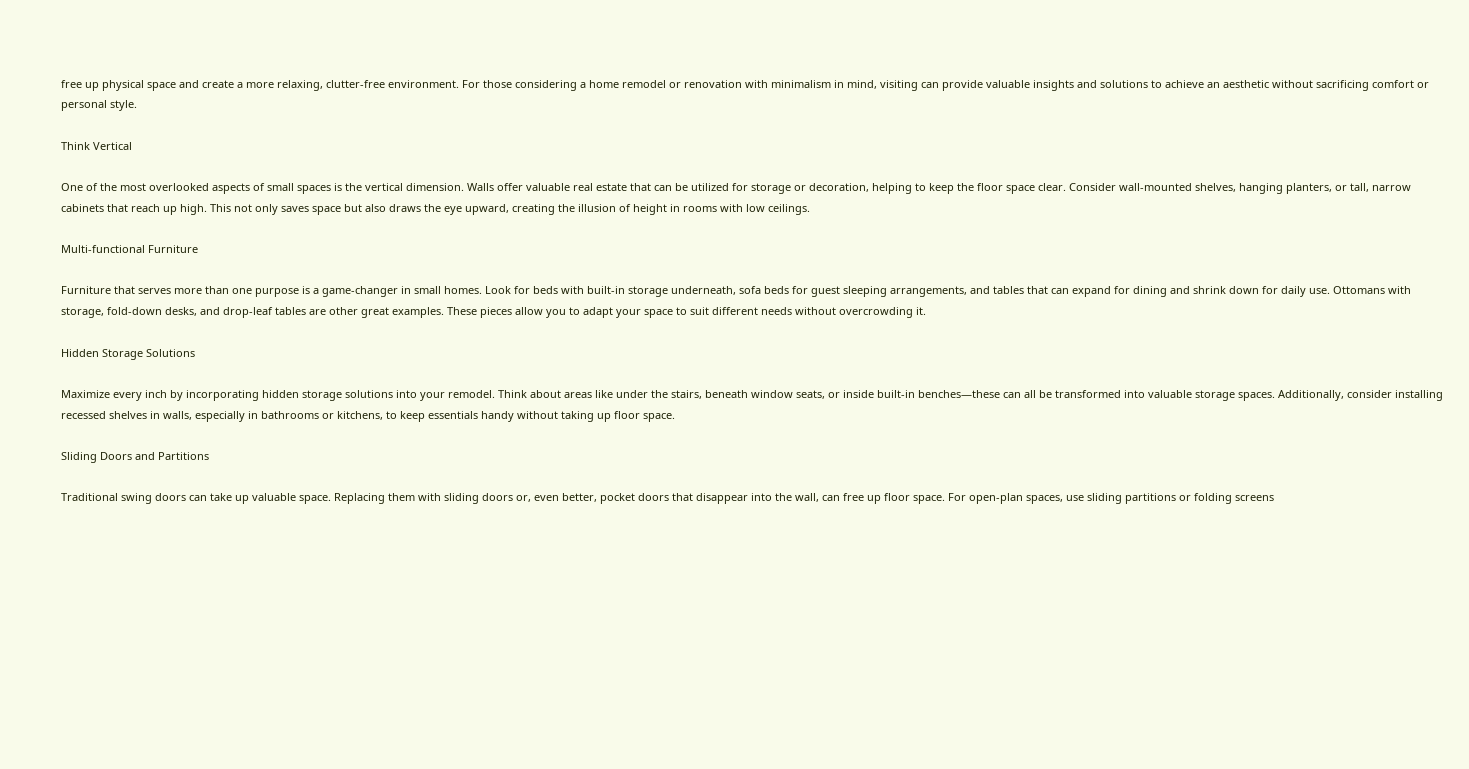free up physical space and create a more relaxing, clutter-free environment. For those considering a home remodel or renovation with minimalism in mind, visiting can provide valuable insights and solutions to achieve an aesthetic without sacrificing comfort or personal style.

Think Vertical

One of the most overlooked aspects of small spaces is the vertical dimension. Walls offer valuable real estate that can be utilized for storage or decoration, helping to keep the floor space clear. Consider wall-mounted shelves, hanging planters, or tall, narrow cabinets that reach up high. This not only saves space but also draws the eye upward, creating the illusion of height in rooms with low ceilings.

Multi-functional Furniture

Furniture that serves more than one purpose is a game-changer in small homes. Look for beds with built-in storage underneath, sofa beds for guest sleeping arrangements, and tables that can expand for dining and shrink down for daily use. Ottomans with storage, fold-down desks, and drop-leaf tables are other great examples. These pieces allow you to adapt your space to suit different needs without overcrowding it.

Hidden Storage Solutions

Maximize every inch by incorporating hidden storage solutions into your remodel. Think about areas like under the stairs, beneath window seats, or inside built-in benches—these can all be transformed into valuable storage spaces. Additionally, consider installing recessed shelves in walls, especially in bathrooms or kitchens, to keep essentials handy without taking up floor space.

Sliding Doors and Partitions

Traditional swing doors can take up valuable space. Replacing them with sliding doors or, even better, pocket doors that disappear into the wall, can free up floor space. For open-plan spaces, use sliding partitions or folding screens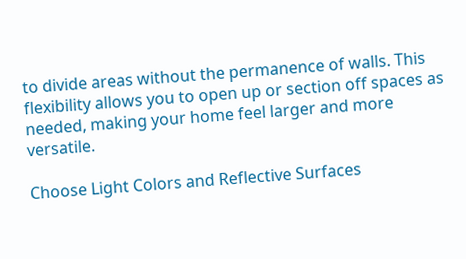to divide areas without the permanence of walls. This flexibility allows you to open up or section off spaces as needed, making your home feel larger and more versatile.

Choose Light Colors and Reflective Surfaces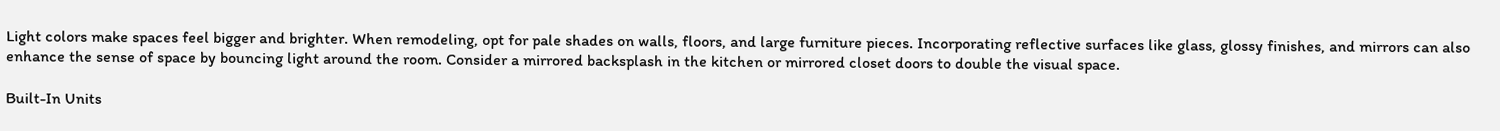Light colors make spaces feel bigger and brighter. When remodeling, opt for pale shades on walls, floors, and large furniture pieces. Incorporating reflective surfaces like glass, glossy finishes, and mirrors can also enhance the sense of space by bouncing light around the room. Consider a mirrored backsplash in the kitchen or mirrored closet doors to double the visual space.

Built-In Units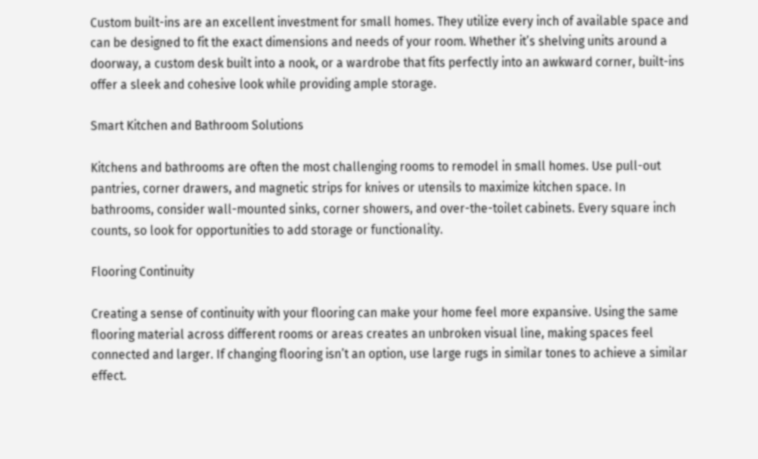Custom built-ins are an excellent investment for small homes. They utilize every inch of available space and can be designed to fit the exact dimensions and needs of your room. Whether it’s shelving units around a doorway, a custom desk built into a nook, or a wardrobe that fits perfectly into an awkward corner, built-ins offer a sleek and cohesive look while providing ample storage.

Smart Kitchen and Bathroom Solutions

Kitchens and bathrooms are often the most challenging rooms to remodel in small homes. Use pull-out pantries, corner drawers, and magnetic strips for knives or utensils to maximize kitchen space. In bathrooms, consider wall-mounted sinks, corner showers, and over-the-toilet cabinets. Every square inch counts, so look for opportunities to add storage or functionality.

Flooring Continuity

Creating a sense of continuity with your flooring can make your home feel more expansive. Using the same flooring material across different rooms or areas creates an unbroken visual line, making spaces feel connected and larger. If changing flooring isn’t an option, use large rugs in similar tones to achieve a similar effect.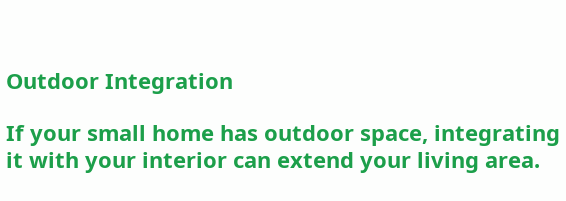Outdoor Integration

If your small home has outdoor space, integrating it with your interior can extend your living area.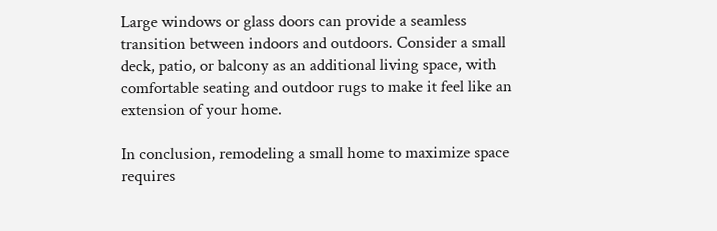Large windows or glass doors can provide a seamless transition between indoors and outdoors. Consider a small deck, patio, or balcony as an additional living space, with comfortable seating and outdoor rugs to make it feel like an extension of your home.

In conclusion, remodeling a small home to maximize space requires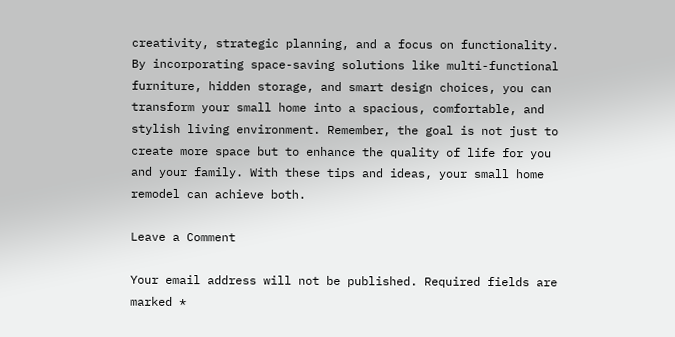creativity, strategic planning, and a focus on functionality. By incorporating space-saving solutions like multi-functional furniture, hidden storage, and smart design choices, you can transform your small home into a spacious, comfortable, and stylish living environment. Remember, the goal is not just to create more space but to enhance the quality of life for you and your family. With these tips and ideas, your small home remodel can achieve both.

Leave a Comment

Your email address will not be published. Required fields are marked *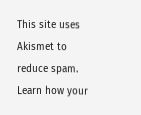This site uses Akismet to reduce spam. Learn how your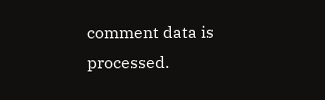comment data is processed.